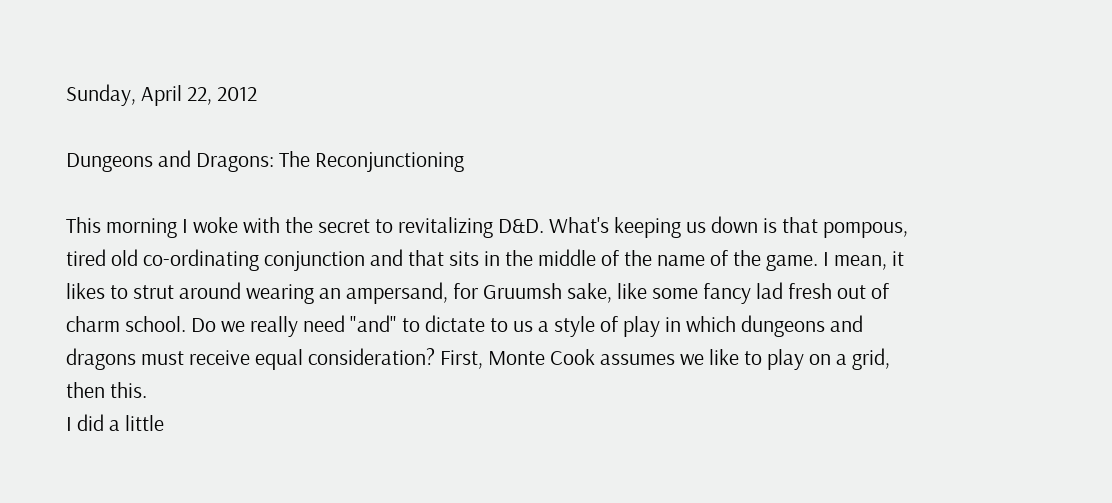Sunday, April 22, 2012

Dungeons and Dragons: The Reconjunctioning

This morning I woke with the secret to revitalizing D&D. What's keeping us down is that pompous, tired old co-ordinating conjunction and that sits in the middle of the name of the game. I mean, it likes to strut around wearing an ampersand, for Gruumsh sake, like some fancy lad fresh out of charm school. Do we really need "and" to dictate to us a style of play in which dungeons and dragons must receive equal consideration? First, Monte Cook assumes we like to play on a grid, then this.
I did a little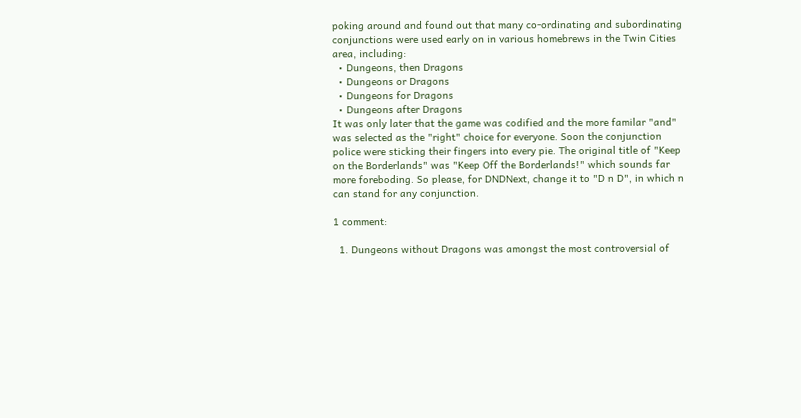poking around and found out that many co-ordinating and subordinating conjunctions were used early on in various homebrews in the Twin Cities area, including:
  • Dungeons, then Dragons
  • Dungeons or Dragons
  • Dungeons for Dragons
  • Dungeons after Dragons
It was only later that the game was codified and the more familar "and" was selected as the "right" choice for everyone. Soon the conjunction police were sticking their fingers into every pie. The original title of "Keep on the Borderlands" was "Keep Off the Borderlands!" which sounds far more foreboding. So please, for DNDNext, change it to "D n D", in which n can stand for any conjunction.

1 comment:

  1. Dungeons without Dragons was amongst the most controversial of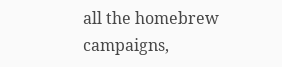all the homebrew campaigns,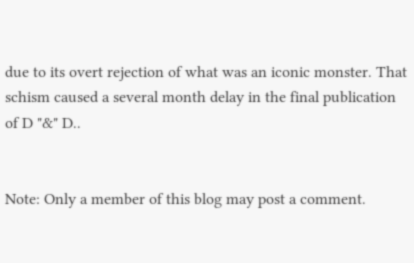due to its overt rejection of what was an iconic monster. That schism caused a several month delay in the final publication of D "&" D..


Note: Only a member of this blog may post a comment.